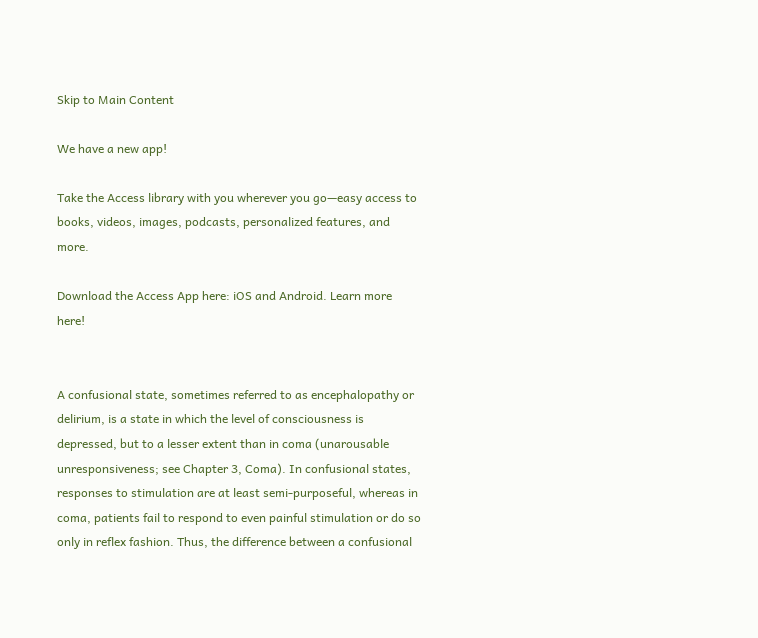Skip to Main Content

We have a new app!

Take the Access library with you wherever you go—easy access to books, videos, images, podcasts, personalized features, and more.

Download the Access App here: iOS and Android. Learn more here!


A confusional state, sometimes referred to as encephalopathy or delirium, is a state in which the level of consciousness is depressed, but to a lesser extent than in coma (unarousable unresponsiveness; see Chapter 3, Coma). In confusional states, responses to stimulation are at least semi-purposeful, whereas in coma, patients fail to respond to even painful stimulation or do so only in reflex fashion. Thus, the difference between a confusional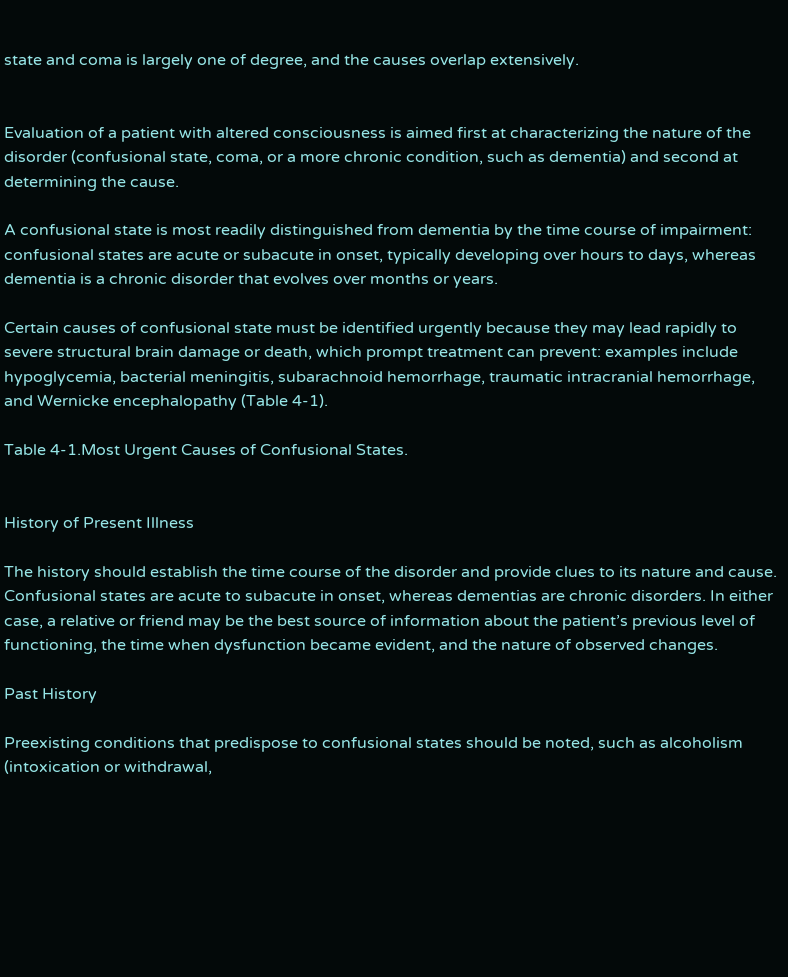state and coma is largely one of degree, and the causes overlap extensively.


Evaluation of a patient with altered consciousness is aimed first at characterizing the nature of the disorder (confusional state, coma, or a more chronic condition, such as dementia) and second at determining the cause.

A confusional state is most readily distinguished from dementia by the time course of impairment: confusional states are acute or subacute in onset, typically developing over hours to days, whereas dementia is a chronic disorder that evolves over months or years.

Certain causes of confusional state must be identified urgently because they may lead rapidly to severe structural brain damage or death, which prompt treatment can prevent: examples include hypoglycemia, bacterial meningitis, subarachnoid hemorrhage, traumatic intracranial hemorrhage, and Wernicke encephalopathy (Table 4-1).

Table 4-1.Most Urgent Causes of Confusional States.


History of Present Illness

The history should establish the time course of the disorder and provide clues to its nature and cause. Confusional states are acute to subacute in onset, whereas dementias are chronic disorders. In either case, a relative or friend may be the best source of information about the patient’s previous level of functioning, the time when dysfunction became evident, and the nature of observed changes.

Past History

Preexisting conditions that predispose to confusional states should be noted, such as alcoholism (intoxication or withdrawal,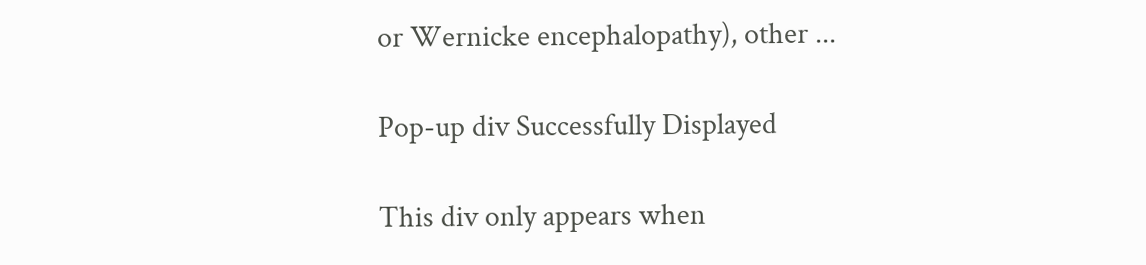or Wernicke encephalopathy), other ...

Pop-up div Successfully Displayed

This div only appears when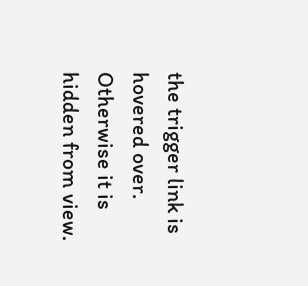the trigger link is hovered over. Otherwise it is hidden from view.